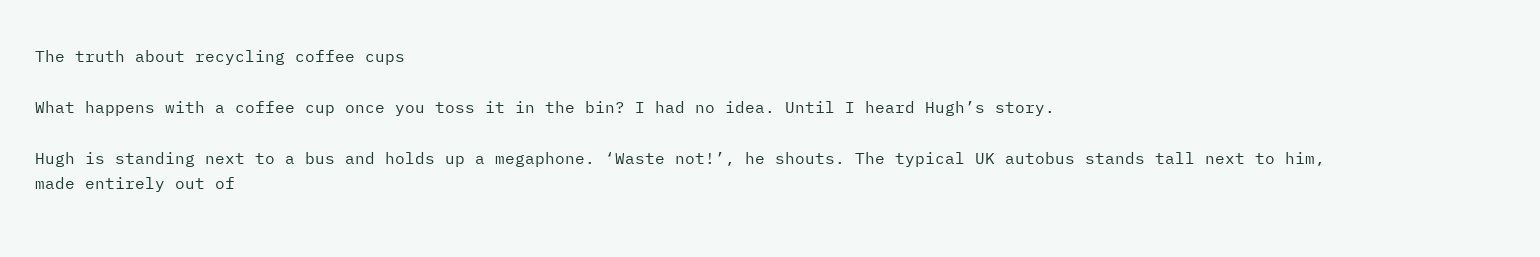The truth about recycling coffee cups

What happens with a coffee cup once you toss it in the bin? I had no idea. Until I heard Hugh’s story.

Hugh is standing next to a bus and holds up a megaphone. ‘Waste not!’, he shouts. The typical UK autobus stands tall next to him, made entirely out of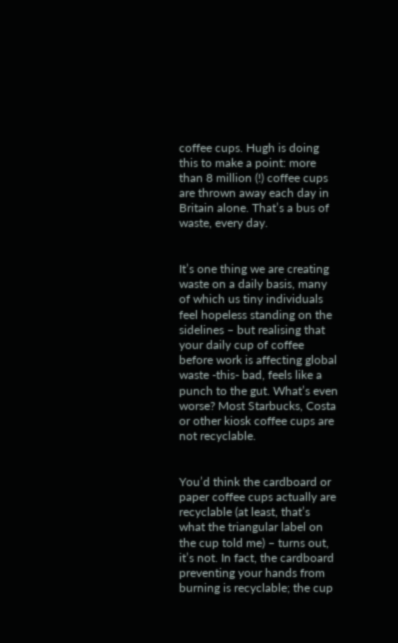coffee cups. Hugh is doing this to make a point: more than 8 million (!) coffee cups are thrown away each day in Britain alone. That’s a bus of waste, every day.


It’s one thing we are creating waste on a daily basis, many of which us tiny individuals feel hopeless standing on the sidelines – but realising that your daily cup of coffee before work is affecting global waste -this- bad, feels like a punch to the gut. What’s even worse? Most Starbucks, Costa or other kiosk coffee cups are not recyclable.


You’d think the cardboard or paper coffee cups actually are recyclable (at least, that’s what the triangular label on the cup told me) – turns out, it’s not. In fact, the cardboard preventing your hands from burning is recyclable; the cup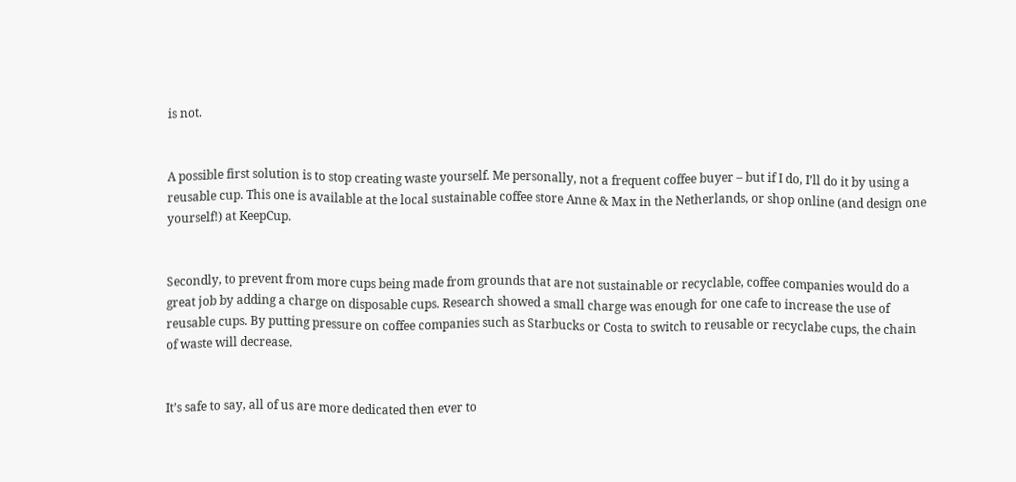is not.


A possible first solution is to stop creating waste yourself. Me personally, not a frequent coffee buyer – but if I do, I’ll do it by using a reusable cup. This one is available at the local sustainable coffee store Anne & Max in the Netherlands, or shop online (and design one yourself!) at KeepCup.


Secondly, to prevent from more cups being made from grounds that are not sustainable or recyclable, coffee companies would do a great job by adding a charge on disposable cups. Research showed a small charge was enough for one cafe to increase the use of reusable cups. By putting pressure on coffee companies such as Starbucks or Costa to switch to reusable or recyclabe cups, the chain of waste will decrease.


It’s safe to say, all of us are more dedicated then ever to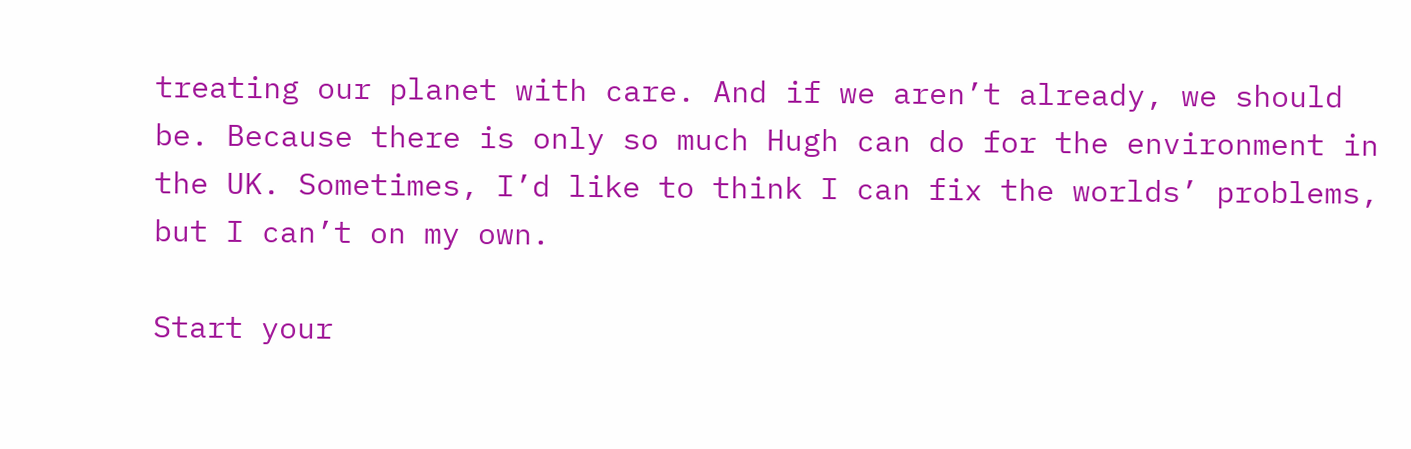treating our planet with care. And if we aren’t already, we should be. Because there is only so much Hugh can do for the environment in the UK. Sometimes, I’d like to think I can fix the worlds’ problems, but I can’t on my own.

Start your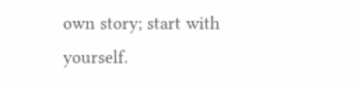own story; start with yourself.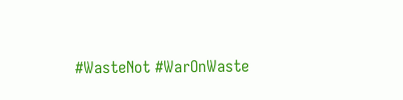#WasteNot #WarOnWaste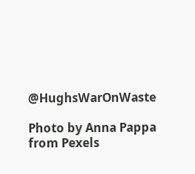@HughsWarOnWaste

Photo by Anna Pappa from Pexels